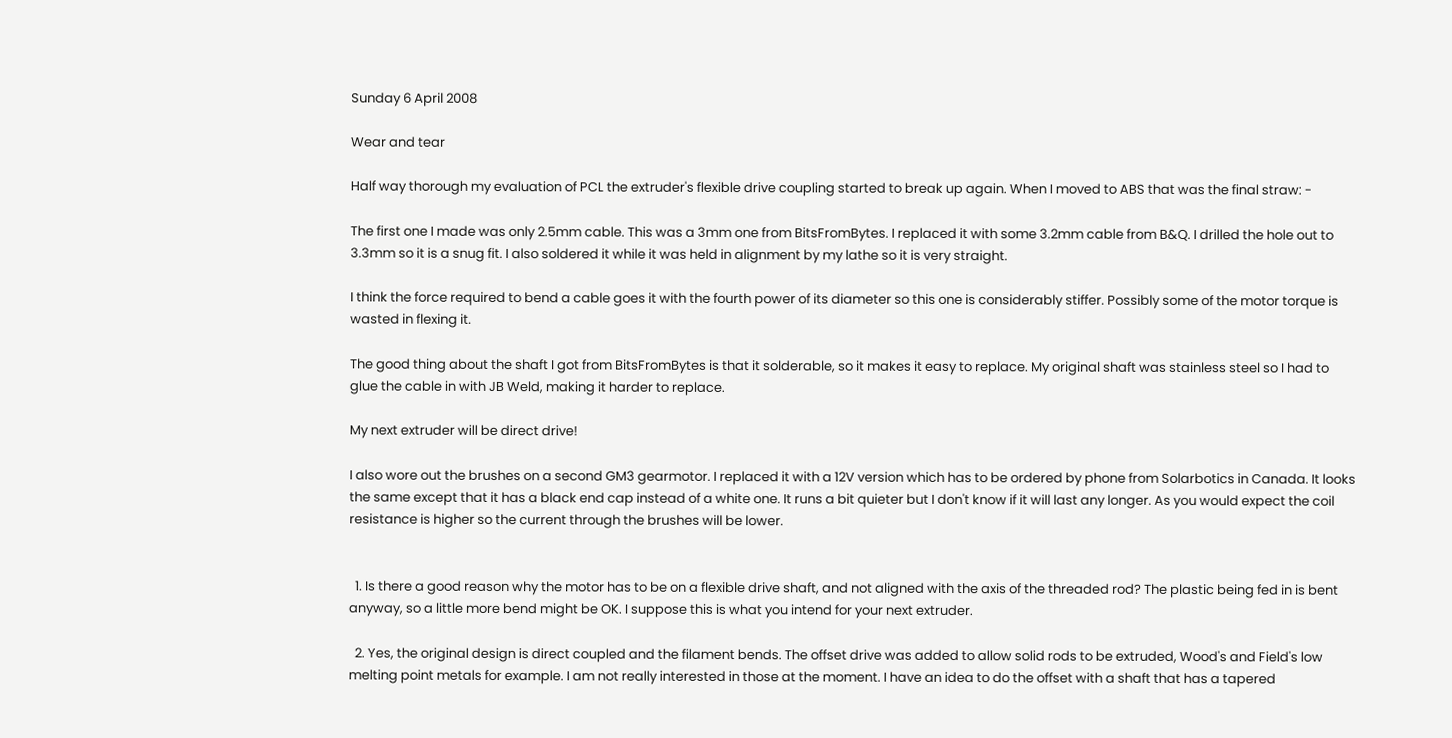Sunday 6 April 2008

Wear and tear

Half way thorough my evaluation of PCL the extruder's flexible drive coupling started to break up again. When I moved to ABS that was the final straw: -

The first one I made was only 2.5mm cable. This was a 3mm one from BitsFromBytes. I replaced it with some 3.2mm cable from B&Q. I drilled the hole out to 3.3mm so it is a snug fit. I also soldered it while it was held in alignment by my lathe so it is very straight.

I think the force required to bend a cable goes it with the fourth power of its diameter so this one is considerably stiffer. Possibly some of the motor torque is wasted in flexing it.

The good thing about the shaft I got from BitsFromBytes is that it solderable, so it makes it easy to replace. My original shaft was stainless steel so I had to glue the cable in with JB Weld, making it harder to replace.

My next extruder will be direct drive!

I also wore out the brushes on a second GM3 gearmotor. I replaced it with a 12V version which has to be ordered by phone from Solarbotics in Canada. It looks the same except that it has a black end cap instead of a white one. It runs a bit quieter but I don't know if it will last any longer. As you would expect the coil resistance is higher so the current through the brushes will be lower.


  1. Is there a good reason why the motor has to be on a flexible drive shaft, and not aligned with the axis of the threaded rod? The plastic being fed in is bent anyway, so a little more bend might be OK. I suppose this is what you intend for your next extruder.

  2. Yes, the original design is direct coupled and the filament bends. The offset drive was added to allow solid rods to be extruded, Wood's and Field's low melting point metals for example. I am not really interested in those at the moment. I have an idea to do the offset with a shaft that has a tapered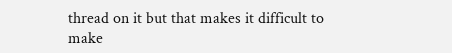thread on it but that makes it difficult to make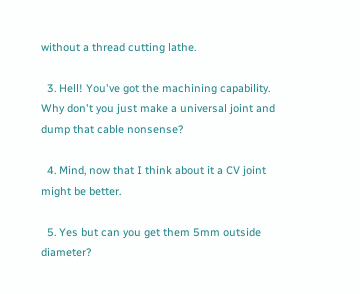without a thread cutting lathe.

  3. Hell! You've got the machining capability. Why don't you just make a universal joint and dump that cable nonsense?

  4. Mind, now that I think about it a CV joint might be better.

  5. Yes but can you get them 5mm outside diameter?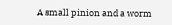A small pinion and a worm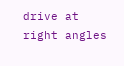drive at right angles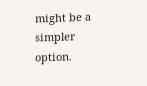might be a simpler option.